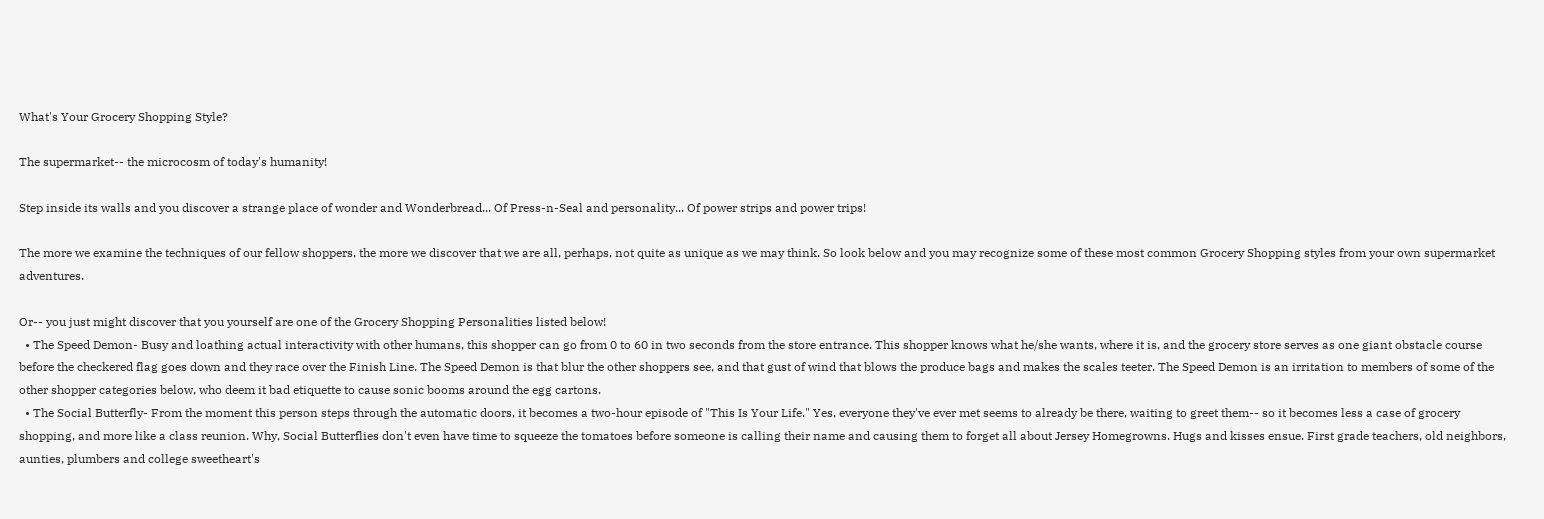What's Your Grocery Shopping Style?

The supermarket-- the microcosm of today's humanity!

Step inside its walls and you discover a strange place of wonder and Wonderbread... Of Press-n-Seal and personality... Of power strips and power trips!

The more we examine the techniques of our fellow shoppers, the more we discover that we are all, perhaps, not quite as unique as we may think. So look below and you may recognize some of these most common Grocery Shopping styles from your own supermarket adventures.

Or-- you just might discover that you yourself are one of the Grocery Shopping Personalities listed below!
  • The Speed Demon- Busy and loathing actual interactivity with other humans, this shopper can go from 0 to 60 in two seconds from the store entrance. This shopper knows what he/she wants, where it is, and the grocery store serves as one giant obstacle course before the checkered flag goes down and they race over the Finish Line. The Speed Demon is that blur the other shoppers see, and that gust of wind that blows the produce bags and makes the scales teeter. The Speed Demon is an irritation to members of some of the other shopper categories below, who deem it bad etiquette to cause sonic booms around the egg cartons.
  • The Social Butterfly- From the moment this person steps through the automatic doors, it becomes a two-hour episode of "This Is Your Life." Yes, everyone they've ever met seems to already be there, waiting to greet them-- so it becomes less a case of grocery shopping, and more like a class reunion. Why, Social Butterflies don't even have time to squeeze the tomatoes before someone is calling their name and causing them to forget all about Jersey Homegrowns. Hugs and kisses ensue. First grade teachers, old neighbors, aunties, plumbers and college sweetheart's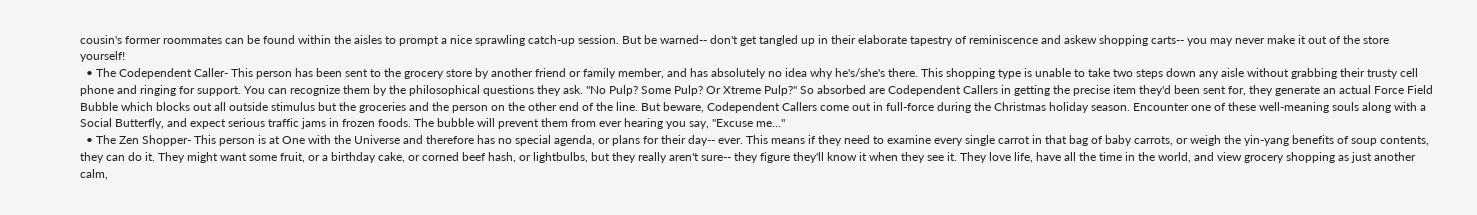cousin's former roommates can be found within the aisles to prompt a nice sprawling catch-up session. But be warned-- don't get tangled up in their elaborate tapestry of reminiscence and askew shopping carts-- you may never make it out of the store yourself!
  • The Codependent Caller- This person has been sent to the grocery store by another friend or family member, and has absolutely no idea why he's/she's there. This shopping type is unable to take two steps down any aisle without grabbing their trusty cell phone and ringing for support. You can recognize them by the philosophical questions they ask. "No Pulp? Some Pulp? Or Xtreme Pulp?" So absorbed are Codependent Callers in getting the precise item they'd been sent for, they generate an actual Force Field Bubble which blocks out all outside stimulus but the groceries and the person on the other end of the line. But beware, Codependent Callers come out in full-force during the Christmas holiday season. Encounter one of these well-meaning souls along with a Social Butterfly, and expect serious traffic jams in frozen foods. The bubble will prevent them from ever hearing you say, "Excuse me..."
  • The Zen Shopper- This person is at One with the Universe and therefore has no special agenda, or plans for their day-- ever. This means if they need to examine every single carrot in that bag of baby carrots, or weigh the yin-yang benefits of soup contents, they can do it. They might want some fruit, or a birthday cake, or corned beef hash, or lightbulbs, but they really aren't sure-- they figure they'll know it when they see it. They love life, have all the time in the world, and view grocery shopping as just another calm,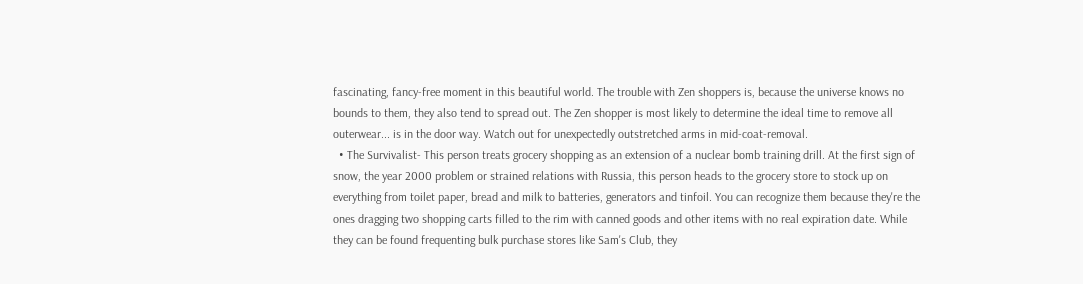fascinating, fancy-free moment in this beautiful world. The trouble with Zen shoppers is, because the universe knows no bounds to them, they also tend to spread out. The Zen shopper is most likely to determine the ideal time to remove all outerwear... is in the door way. Watch out for unexpectedly outstretched arms in mid-coat-removal.
  • The Survivalist- This person treats grocery shopping as an extension of a nuclear bomb training drill. At the first sign of snow, the year 2000 problem or strained relations with Russia, this person heads to the grocery store to stock up on everything from toilet paper, bread and milk to batteries, generators and tinfoil. You can recognize them because they're the ones dragging two shopping carts filled to the rim with canned goods and other items with no real expiration date. While they can be found frequenting bulk purchase stores like Sam's Club, they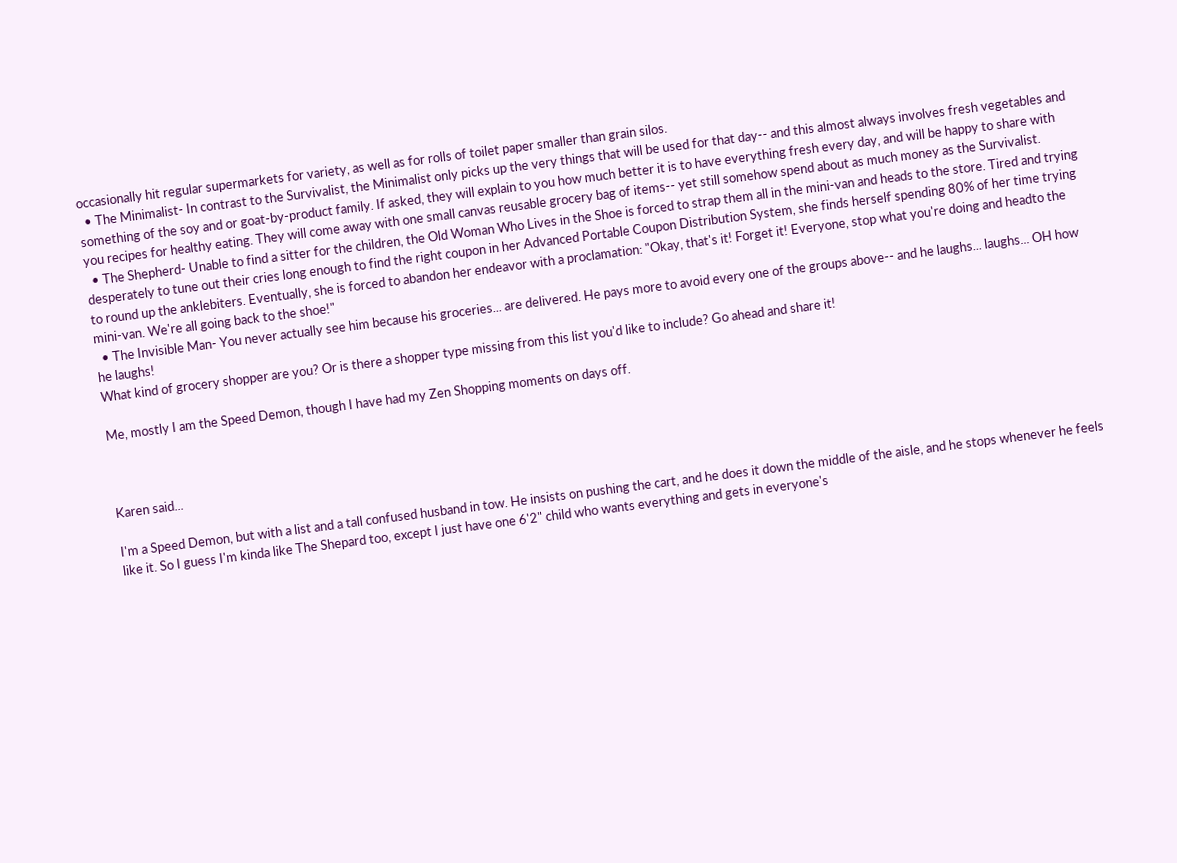occasionally hit regular supermarkets for variety, as well as for rolls of toilet paper smaller than grain silos.
  • The Minimalist- In contrast to the Survivalist, the Minimalist only picks up the very things that will be used for that day-- and this almost always involves fresh vegetables and something of the soy and or goat-by-product family. If asked, they will explain to you how much better it is to have everything fresh every day, and will be happy to share with you recipes for healthy eating. They will come away with one small canvas reusable grocery bag of items-- yet still somehow spend about as much money as the Survivalist.
  • The Shepherd- Unable to find a sitter for the children, the Old Woman Who Lives in the Shoe is forced to strap them all in the mini-van and heads to the store. Tired and trying desperately to tune out their cries long enough to find the right coupon in her Advanced Portable Coupon Distribution System, she finds herself spending 80% of her time trying to round up the anklebiters. Eventually, she is forced to abandon her endeavor with a proclamation: "Okay, that's it! Forget it! Everyone, stop what you're doing and headto the mini-van. We're all going back to the shoe!"
  • The Invisible Man- You never actually see him because his groceries... are delivered. He pays more to avoid every one of the groups above-- and he laughs... laughs... OH how he laughs!
What kind of grocery shopper are you? Or is there a shopper type missing from this list you'd like to include? Go ahead and share it!

Me, mostly I am the Speed Demon, though I have had my Zen Shopping moments on days off.



Karen said...

I'm a Speed Demon, but with a list and a tall confused husband in tow. He insists on pushing the cart, and he does it down the middle of the aisle, and he stops whenever he feels like it. So I guess I'm kinda like The Shepard too, except I just have one 6'2" child who wants everything and gets in everyone's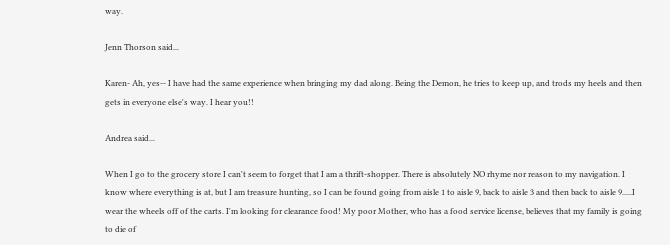way.

Jenn Thorson said...

Karen- Ah, yes-- I have had the same experience when bringing my dad along. Being the Demon, he tries to keep up, and trods my heels and then gets in everyone else's way. I hear you!!

Andrea said...

When I go to the grocery store I can't seem to forget that I am a thrift-shopper. There is absolutely NO rhyme nor reason to my navigation. I know where everything is at, but I am treasure hunting, so I can be found going from aisle 1 to aisle 9, back to aisle 3 and then back to aisle 9.....I wear the wheels off of the carts. I'm looking for clearance food! My poor Mother, who has a food service license, believes that my family is going to die of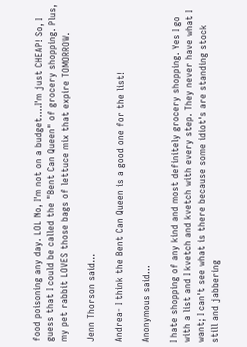food poisoning any day. LOL No, I'm not on a budget....I'm just CHEAP! So, I guess that I could be called the "Bent Can Queen" of grocery shopping. Plus, my pet rabbit LOVES those bags of lettuce mix that expire TOMORROW.

Jenn Thorson said...

Andrea- I think the Bent Can Queen is a good one for the list!

Anonymous said...

I hate shopping of any kind and most definitely grocery shopping. Yes I go with a list and I kvetch and kvetch with every step. They never have what I want; I can't see what is there because some idiot's are standing stock still and jabbering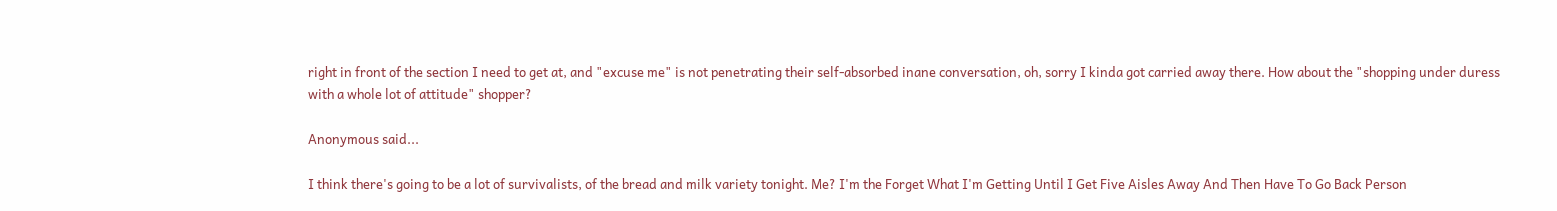right in front of the section I need to get at, and "excuse me" is not penetrating their self-absorbed inane conversation, oh, sorry I kinda got carried away there. How about the "shopping under duress with a whole lot of attitude" shopper?

Anonymous said...

I think there's going to be a lot of survivalists, of the bread and milk variety tonight. Me? I'm the Forget What I'm Getting Until I Get Five Aisles Away And Then Have To Go Back Person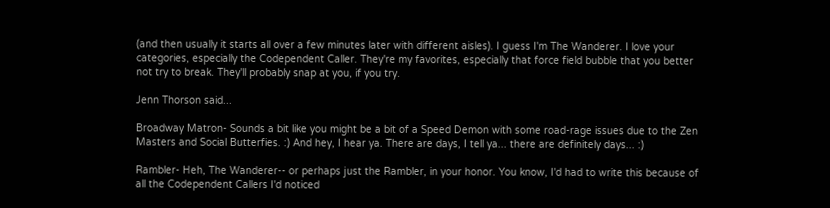(and then usually it starts all over a few minutes later with different aisles). I guess I'm The Wanderer. I love your categories, especially the Codependent Caller. They're my favorites, especially that force field bubble that you better not try to break. They'll probably snap at you, if you try.

Jenn Thorson said...

Broadway Matron- Sounds a bit like you might be a bit of a Speed Demon with some road-rage issues due to the Zen Masters and Social Butterfies. :) And hey, I hear ya. There are days, I tell ya... there are definitely days... :)

Rambler- Heh, The Wanderer-- or perhaps just the Rambler, in your honor. You know, I'd had to write this because of all the Codependent Callers I'd noticed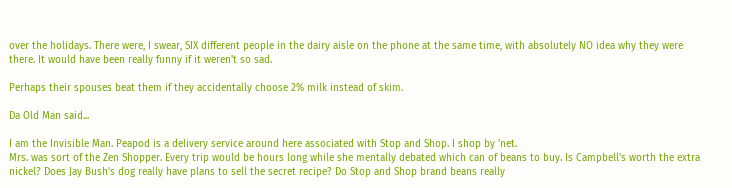over the holidays. There were, I swear, SIX different people in the dairy aisle on the phone at the same time, with absolutely NO idea why they were there. It would have been really funny if it weren't so sad.

Perhaps their spouses beat them if they accidentally choose 2% milk instead of skim.

Da Old Man said...

I am the Invisible Man. Peapod is a delivery service around here associated with Stop and Shop. I shop by 'net.
Mrs. was sort of the Zen Shopper. Every trip would be hours long while she mentally debated which can of beans to buy. Is Campbell's worth the extra nickel? Does Jay Bush's dog really have plans to sell the secret recipe? Do Stop and Shop brand beans really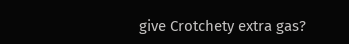give Crotchety extra gas?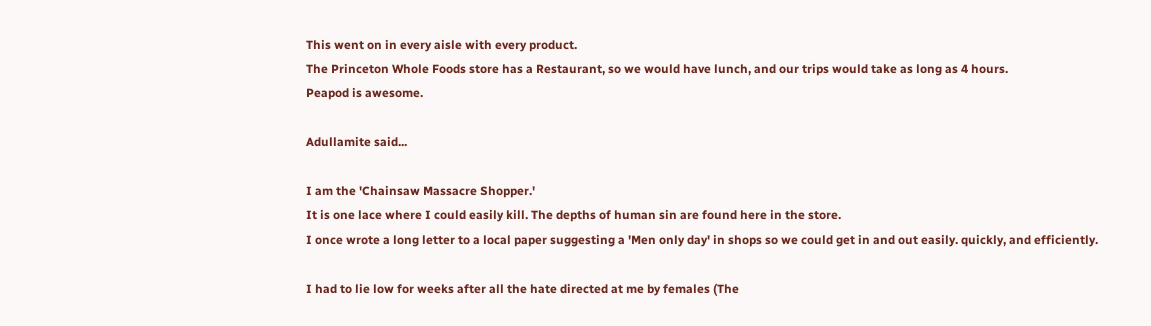This went on in every aisle with every product.
The Princeton Whole Foods store has a Restaurant, so we would have lunch, and our trips would take as long as 4 hours.
Peapod is awesome.

Adullamite said...

I am the 'Chainsaw Massacre Shopper.'
It is one lace where I could easily kill. The depths of human sin are found here in the store.
I once wrote a long letter to a local paper suggesting a 'Men only day' in shops so we could get in and out easily. quickly, and efficiently.

I had to lie low for weeks after all the hate directed at me by females (The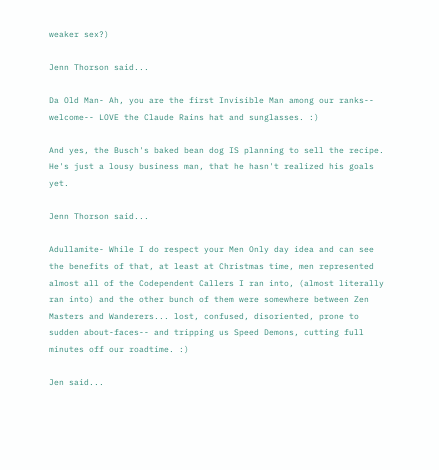weaker sex?)

Jenn Thorson said...

Da Old Man- Ah, you are the first Invisible Man among our ranks-- welcome-- LOVE the Claude Rains hat and sunglasses. :)

And yes, the Busch's baked bean dog IS planning to sell the recipe. He's just a lousy business man, that he hasn't realized his goals yet.

Jenn Thorson said...

Adullamite- While I do respect your Men Only day idea and can see the benefits of that, at least at Christmas time, men represented almost all of the Codependent Callers I ran into, (almost literally ran into) and the other bunch of them were somewhere between Zen Masters and Wanderers... lost, confused, disoriented, prone to sudden about-faces-- and tripping us Speed Demons, cutting full minutes off our roadtime. :)

Jen said...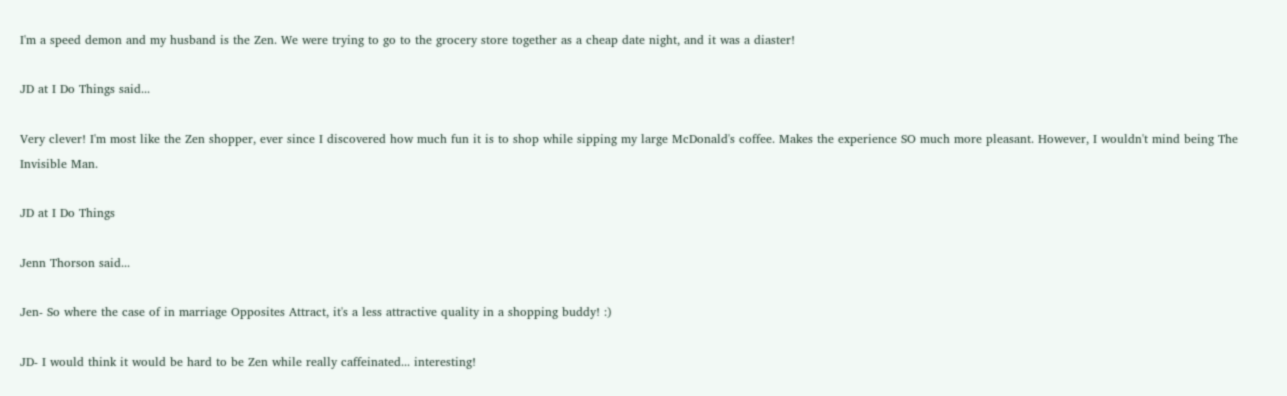I'm a speed demon and my husband is the Zen. We were trying to go to the grocery store together as a cheap date night, and it was a diaster!

JD at I Do Things said...

Very clever! I'm most like the Zen shopper, ever since I discovered how much fun it is to shop while sipping my large McDonald's coffee. Makes the experience SO much more pleasant. However, I wouldn't mind being The Invisible Man.

JD at I Do Things

Jenn Thorson said...

Jen- So where the case of in marriage Opposites Attract, it's a less attractive quality in a shopping buddy! :)

JD- I would think it would be hard to be Zen while really caffeinated... interesting!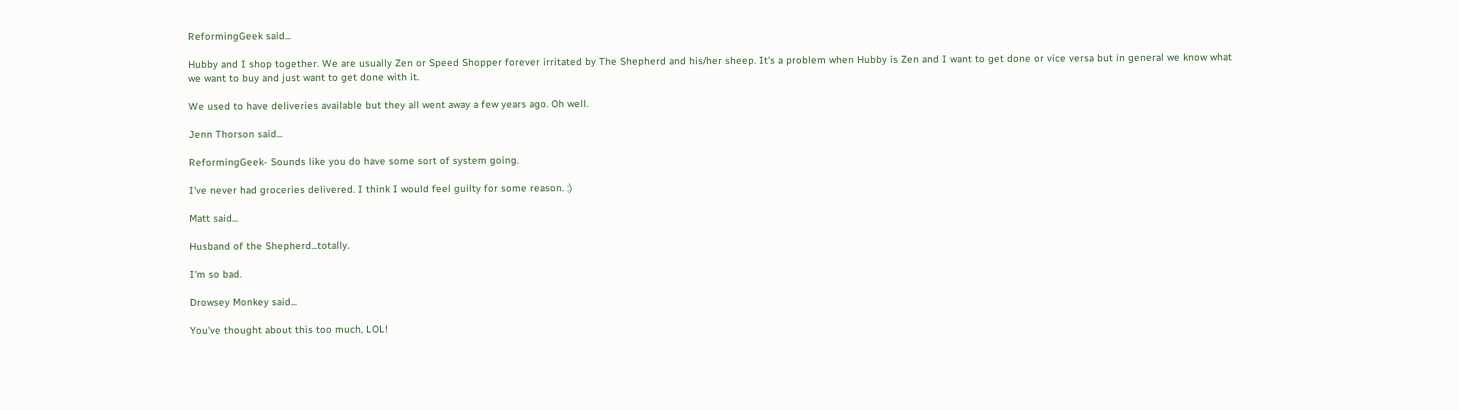ReformingGeek said...

Hubby and I shop together. We are usually Zen or Speed Shopper forever irritated by The Shepherd and his/her sheep. It's a problem when Hubby is Zen and I want to get done or vice versa but in general we know what we want to buy and just want to get done with it.

We used to have deliveries available but they all went away a few years ago. Oh well.

Jenn Thorson said...

ReformingGeek- Sounds like you do have some sort of system going.

I've never had groceries delivered. I think I would feel guilty for some reason. :)

Matt said...

Husband of the Shepherd...totally.

I'm so bad.

Drowsey Monkey said...

You've thought about this too much, LOL!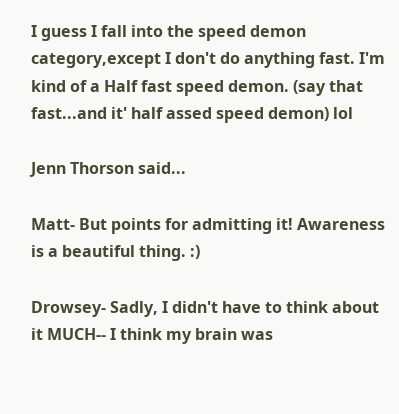I guess I fall into the speed demon category,except I don't do anything fast. I'm kind of a Half fast speed demon. (say that fast...and it' half assed speed demon) lol

Jenn Thorson said...

Matt- But points for admitting it! Awareness is a beautiful thing. :)

Drowsey- Sadly, I didn't have to think about it MUCH-- I think my brain was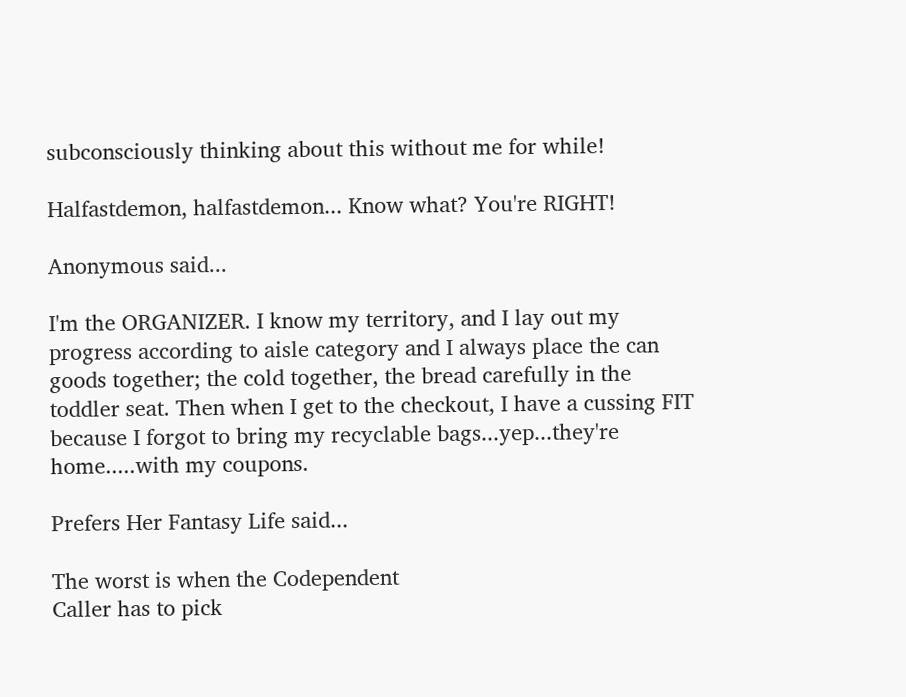subconsciously thinking about this without me for while!

Halfastdemon, halfastdemon... Know what? You're RIGHT!

Anonymous said...

I'm the ORGANIZER. I know my territory, and I lay out my progress according to aisle category and I always place the can goods together; the cold together, the bread carefully in the toddler seat. Then when I get to the checkout, I have a cussing FIT because I forgot to bring my recyclable bags...yep...they're home.....with my coupons.

Prefers Her Fantasy Life said...

The worst is when the Codependent
Caller has to pick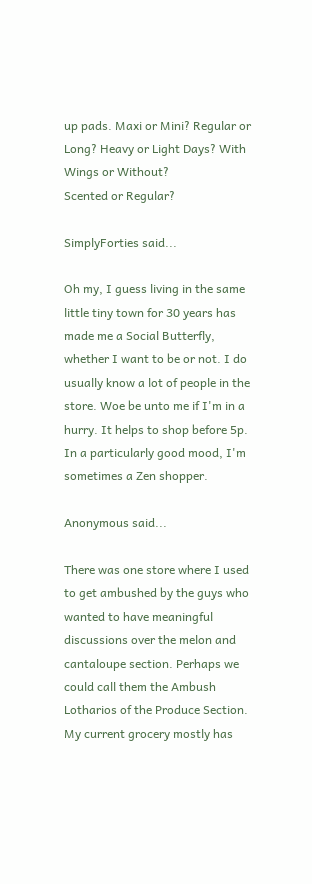up pads. Maxi or Mini? Regular or Long? Heavy or Light Days? With Wings or Without?
Scented or Regular?

SimplyForties said...

Oh my, I guess living in the same little tiny town for 30 years has made me a Social Butterfly, whether I want to be or not. I do usually know a lot of people in the store. Woe be unto me if I'm in a hurry. It helps to shop before 5p. In a particularly good mood, I'm sometimes a Zen shopper.

Anonymous said...

There was one store where I used to get ambushed by the guys who wanted to have meaningful discussions over the melon and cantaloupe section. Perhaps we could call them the Ambush Lotharios of the Produce Section. My current grocery mostly has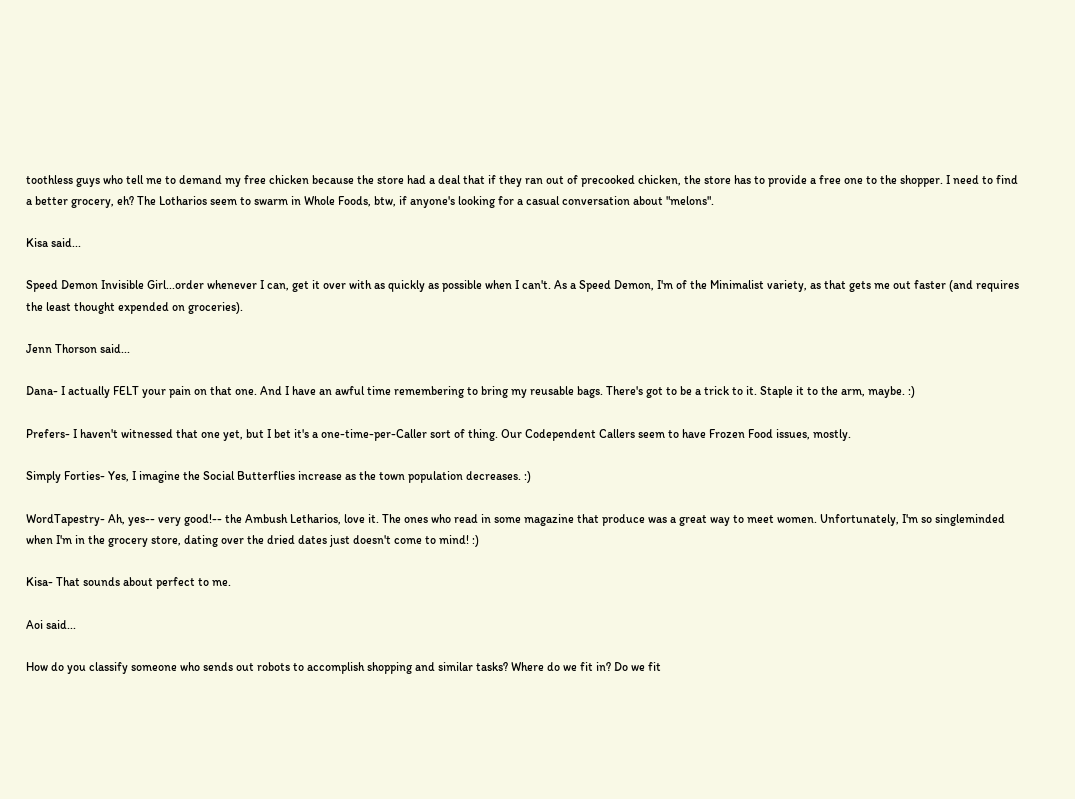toothless guys who tell me to demand my free chicken because the store had a deal that if they ran out of precooked chicken, the store has to provide a free one to the shopper. I need to find a better grocery, eh? The Lotharios seem to swarm in Whole Foods, btw, if anyone's looking for a casual conversation about "melons".

Kisa said...

Speed Demon Invisible Girl...order whenever I can, get it over with as quickly as possible when I can't. As a Speed Demon, I'm of the Minimalist variety, as that gets me out faster (and requires the least thought expended on groceries).

Jenn Thorson said...

Dana- I actually FELT your pain on that one. And I have an awful time remembering to bring my reusable bags. There's got to be a trick to it. Staple it to the arm, maybe. :)

Prefers- I haven't witnessed that one yet, but I bet it's a one-time-per-Caller sort of thing. Our Codependent Callers seem to have Frozen Food issues, mostly.

Simply Forties- Yes, I imagine the Social Butterflies increase as the town population decreases. :)

WordTapestry- Ah, yes-- very good!-- the Ambush Letharios, love it. The ones who read in some magazine that produce was a great way to meet women. Unfortunately, I'm so singleminded when I'm in the grocery store, dating over the dried dates just doesn't come to mind! :)

Kisa- That sounds about perfect to me.

Aoi said...

How do you classify someone who sends out robots to accomplish shopping and similar tasks? Where do we fit in? Do we fit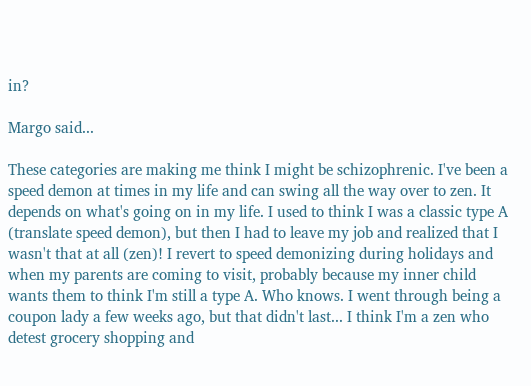in?

Margo said...

These categories are making me think I might be schizophrenic. I've been a speed demon at times in my life and can swing all the way over to zen. It depends on what's going on in my life. I used to think I was a classic type A (translate speed demon), but then I had to leave my job and realized that I wasn't that at all (zen)! I revert to speed demonizing during holidays and when my parents are coming to visit, probably because my inner child wants them to think I'm still a type A. Who knows. I went through being a coupon lady a few weeks ago, but that didn't last... I think I'm a zen who detest grocery shopping and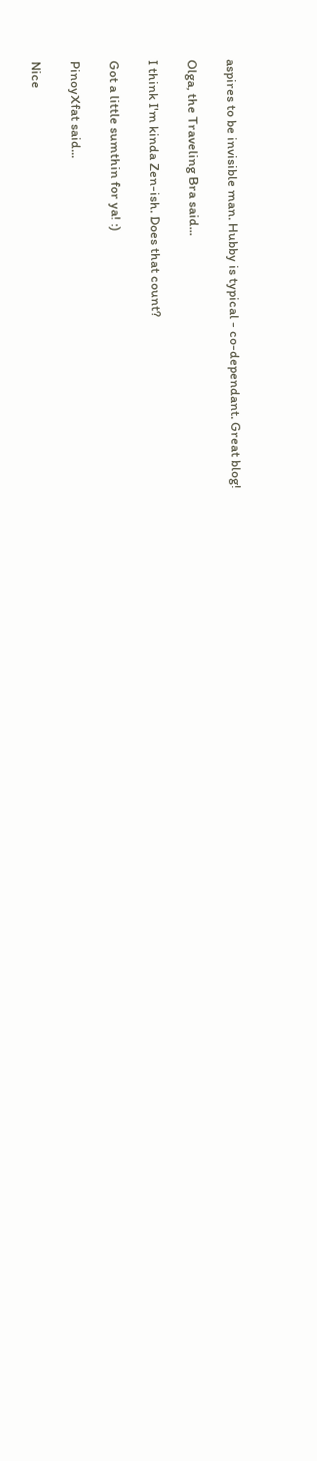aspires to be invisible man. Hubby is typical - co-dependant. Great blog!

Olga, the Traveling Bra said...

I think I'm kinda Zen-ish. Does that count?

Got a little sumthin for ya! :)

PinoyXfat said...

Nice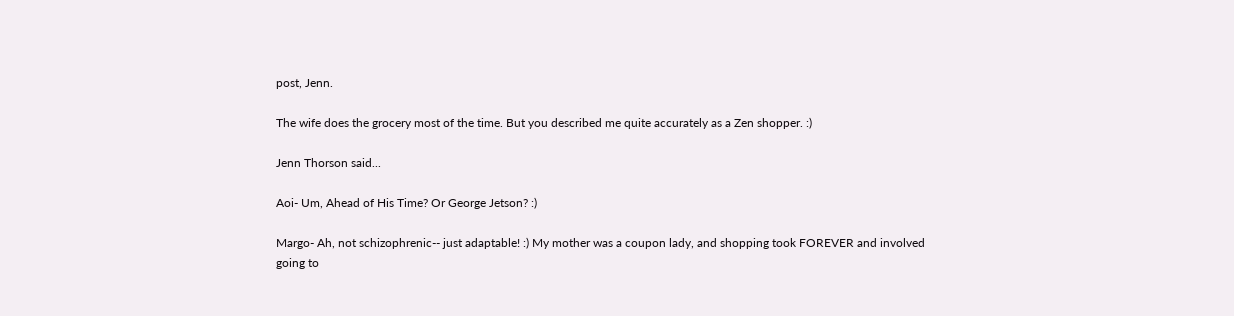post, Jenn.

The wife does the grocery most of the time. But you described me quite accurately as a Zen shopper. :)

Jenn Thorson said...

Aoi- Um, Ahead of His Time? Or George Jetson? :)

Margo- Ah, not schizophrenic-- just adaptable! :) My mother was a coupon lady, and shopping took FOREVER and involved going to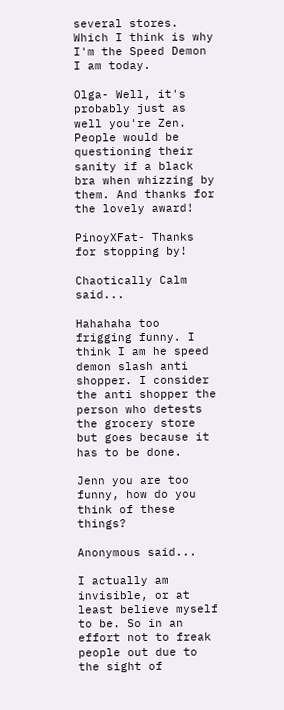several stores. Which I think is why I'm the Speed Demon I am today.

Olga- Well, it's probably just as well you're Zen. People would be questioning their sanity if a black bra when whizzing by them. And thanks for the lovely award!

PinoyXFat- Thanks for stopping by!

Chaotically Calm said...

Hahahaha too frigging funny. I think I am he speed demon slash anti shopper. I consider the anti shopper the person who detests the grocery store but goes because it has to be done.

Jenn you are too funny, how do you think of these things?

Anonymous said...

I actually am invisible, or at least believe myself to be. So in an effort not to freak people out due to the sight of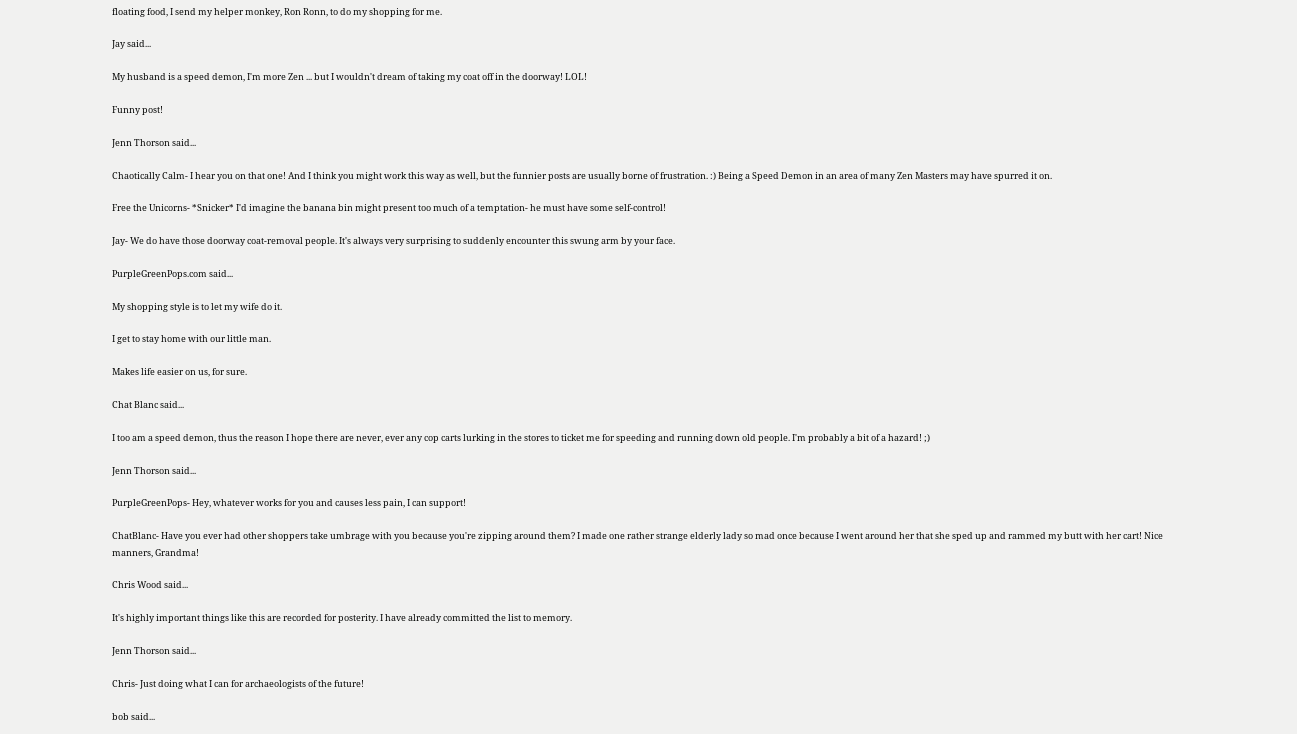floating food, I send my helper monkey, Ron Ronn, to do my shopping for me.

Jay said...

My husband is a speed demon, I'm more Zen ... but I wouldn't dream of taking my coat off in the doorway! LOL!

Funny post!

Jenn Thorson said...

Chaotically Calm- I hear you on that one! And I think you might work this way as well, but the funnier posts are usually borne of frustration. :) Being a Speed Demon in an area of many Zen Masters may have spurred it on.

Free the Unicorns- *Snicker* I'd imagine the banana bin might present too much of a temptation- he must have some self-control!

Jay- We do have those doorway coat-removal people. It's always very surprising to suddenly encounter this swung arm by your face.

PurpleGreenPops.com said...

My shopping style is to let my wife do it.

I get to stay home with our little man.

Makes life easier on us, for sure.

Chat Blanc said...

I too am a speed demon, thus the reason I hope there are never, ever any cop carts lurking in the stores to ticket me for speeding and running down old people. I'm probably a bit of a hazard! ;)

Jenn Thorson said...

PurpleGreenPops- Hey, whatever works for you and causes less pain, I can support!

ChatBlanc- Have you ever had other shoppers take umbrage with you because you're zipping around them? I made one rather strange elderly lady so mad once because I went around her that she sped up and rammed my butt with her cart! Nice manners, Grandma!

Chris Wood said...

It's highly important things like this are recorded for posterity. I have already committed the list to memory.

Jenn Thorson said...

Chris- Just doing what I can for archaeologists of the future!

bob said...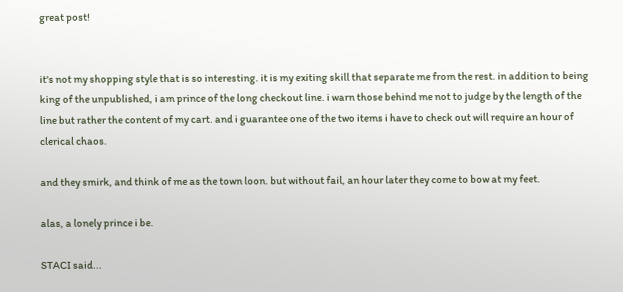great post!


it's not my shopping style that is so interesting. it is my exiting skill that separate me from the rest. in addition to being king of the unpublished, i am prince of the long checkout line. i warn those behind me not to judge by the length of the line but rather the content of my cart. and i guarantee one of the two items i have to check out will require an hour of clerical chaos.

and they smirk, and think of me as the town loon. but without fail, an hour later they come to bow at my feet.

alas, a lonely prince i be.

STACI said...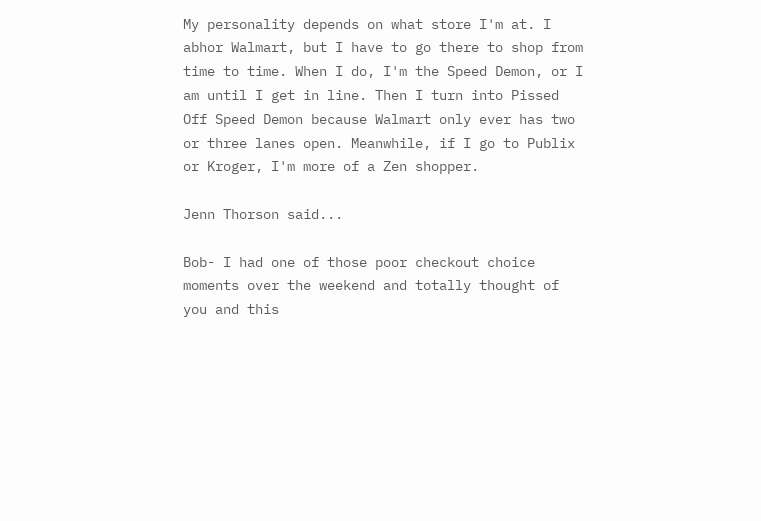My personality depends on what store I'm at. I abhor Walmart, but I have to go there to shop from time to time. When I do, I'm the Speed Demon, or I am until I get in line. Then I turn into Pissed Off Speed Demon because Walmart only ever has two or three lanes open. Meanwhile, if I go to Publix or Kroger, I'm more of a Zen shopper.

Jenn Thorson said...

Bob- I had one of those poor checkout choice moments over the weekend and totally thought of you and this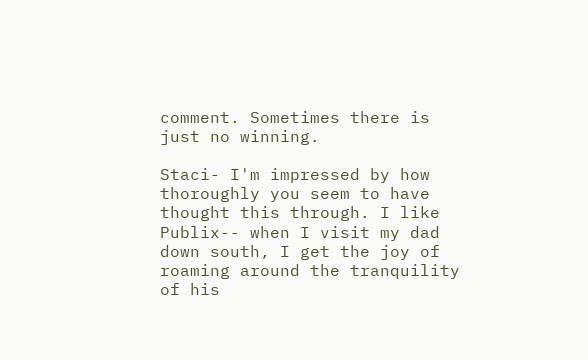comment. Sometimes there is just no winning.

Staci- I'm impressed by how thoroughly you seem to have thought this through. I like Publix-- when I visit my dad down south, I get the joy of roaming around the tranquility of his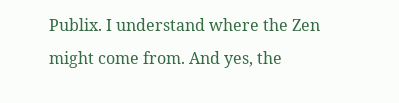Publix. I understand where the Zen might come from. And yes, the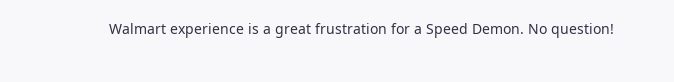Walmart experience is a great frustration for a Speed Demon. No question!